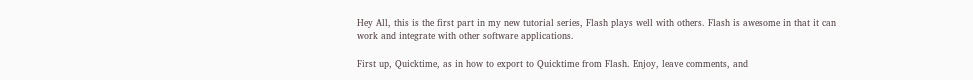Hey All, this is the first part in my new tutorial series, Flash plays well with others. Flash is awesome in that it can work and integrate with other software applications.

First up, Quicktime, as in how to export to Quicktime from Flash. Enjoy, leave comments, and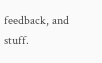feedback, and stuff.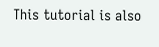This tutorial is also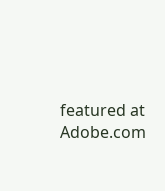featured at Adobe.com